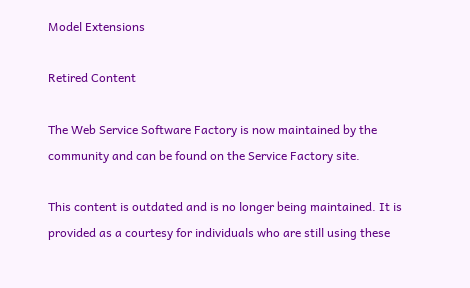Model Extensions

Retired Content

The Web Service Software Factory is now maintained by the community and can be found on the Service Factory site.

This content is outdated and is no longer being maintained. It is provided as a courtesy for individuals who are still using these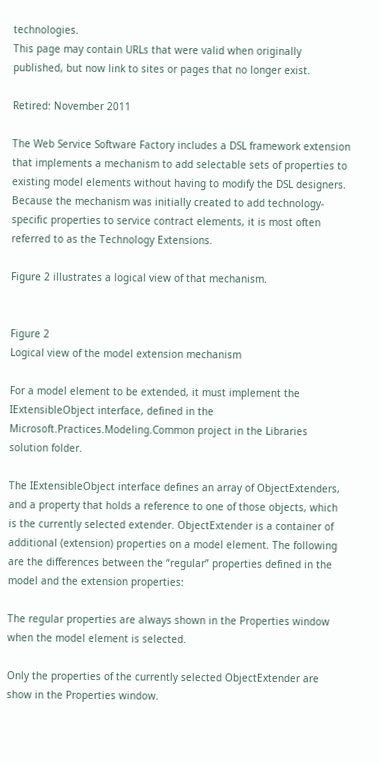technologies.
This page may contain URLs that were valid when originally published, but now link to sites or pages that no longer exist.

Retired: November 2011

The Web Service Software Factory includes a DSL framework extension that implements a mechanism to add selectable sets of properties to existing model elements without having to modify the DSL designers. Because the mechanism was initially created to add technology-specific properties to service contract elements, it is most often referred to as the Technology Extensions.

Figure 2 illustrates a logical view of that mechanism.


Figure 2
Logical view of the model extension mechanism

For a model element to be extended, it must implement the IExtensibleObject interface, defined in the Microsoft.Practices.Modeling.Common project in the Libraries solution folder.

The IExtensibleObject interface defines an array of ObjectExtenders, and a property that holds a reference to one of those objects, which is the currently selected extender. ObjectExtender is a container of additional (extension) properties on a model element. The following are the differences between the “regular” properties defined in the model and the extension properties:

The regular properties are always shown in the Properties window when the model element is selected.

Only the properties of the currently selected ObjectExtender are show in the Properties window.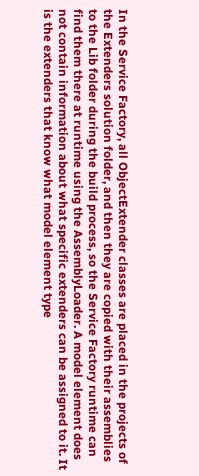In the Service Factory, all ObjectExtender classes are placed in the projects of the Extenders solution folder, and then they are copied with their assemblies to the Lib folder during the build process, so the Service Factory runtime can find them there at runtime using the AssemblyLoader. A model element does not contain information about what specific extenders can be assigned to it. It is the extenders that know what model element type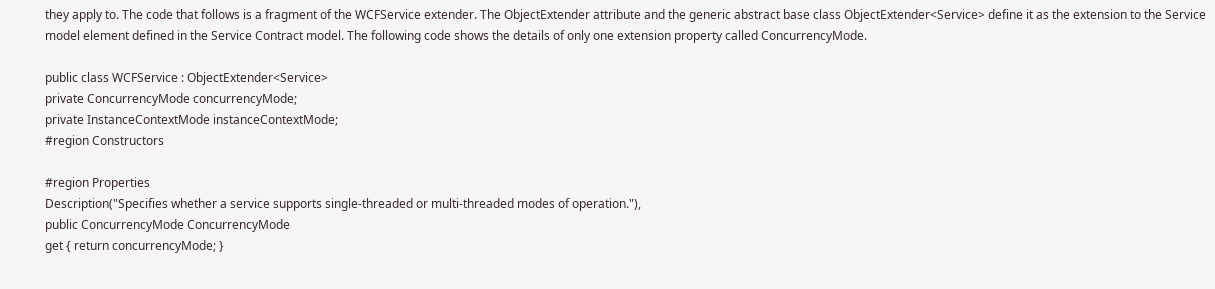they apply to. The code that follows is a fragment of the WCFService extender. The ObjectExtender attribute and the generic abstract base class ObjectExtender<Service> define it as the extension to the Service model element defined in the Service Contract model. The following code shows the details of only one extension property called ConcurrencyMode.

public class WCFService : ObjectExtender<Service>
private ConcurrencyMode concurrencyMode;
private InstanceContextMode instanceContextMode;
#region Constructors

#region Properties
Description("Specifies whether a service supports single-threaded or multi-threaded modes of operation."),
public ConcurrencyMode ConcurrencyMode
get { return concurrencyMode; }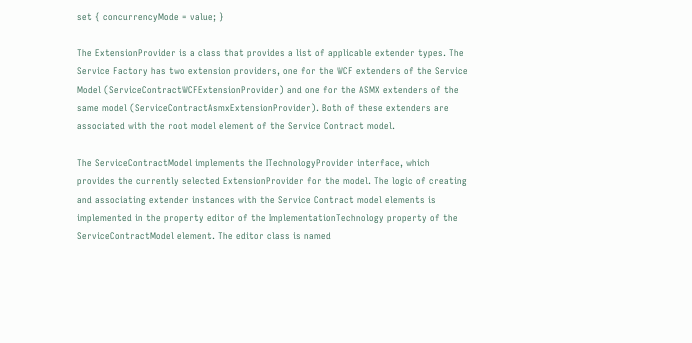set { concurrencyMode = value; }

The ExtensionProvider is a class that provides a list of applicable extender types. The Service Factory has two extension providers, one for the WCF extenders of the Service Model (ServiceContractWCFExtensionProvider) and one for the ASMX extenders of the same model (ServiceContractAsmxExtensionProvider). Both of these extenders are associated with the root model element of the Service Contract model.

The ServiceContractModel implements the ITechnologyProvider interface, which provides the currently selected ExtensionProvider for the model. The logic of creating and associating extender instances with the Service Contract model elements is implemented in the property editor of the ImplementationTechnology property of the ServiceContractModel element. The editor class is named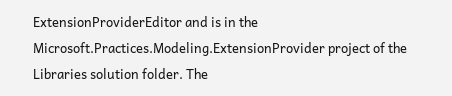ExtensionProviderEditor and is in the Microsoft.Practices.Modeling.ExtensionProvider project of the Libraries solution folder. The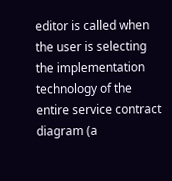editor is called when the user is selecting the implementation technology of the entire service contract diagram (a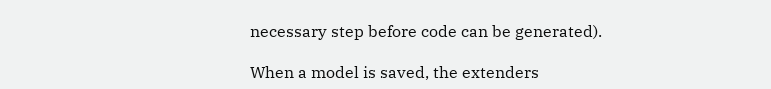necessary step before code can be generated).

When a model is saved, the extenders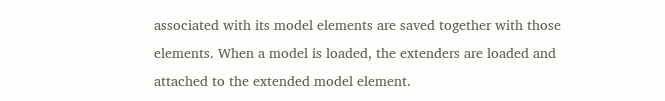associated with its model elements are saved together with those elements. When a model is loaded, the extenders are loaded and attached to the extended model element.